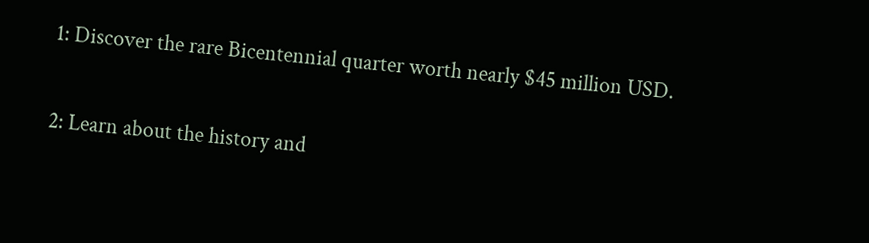1: Discover the rare Bicentennial quarter worth nearly $45 million USD.

2: Learn about the history and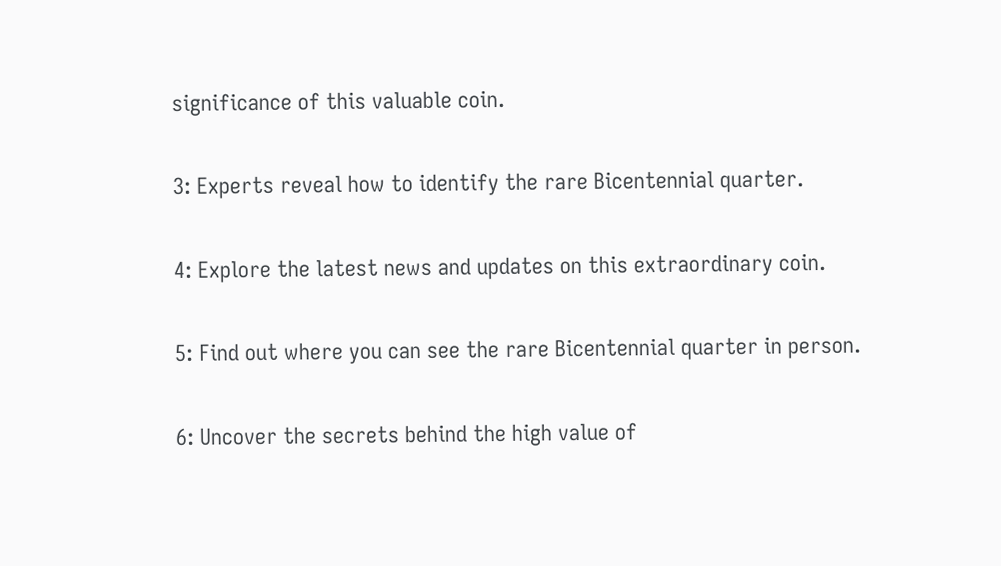significance of this valuable coin.

3: Experts reveal how to identify the rare Bicentennial quarter.

4: Explore the latest news and updates on this extraordinary coin.

5: Find out where you can see the rare Bicentennial quarter in person.

6: Uncover the secrets behind the high value of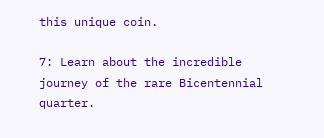this unique coin.

7: Learn about the incredible journey of the rare Bicentennial quarter.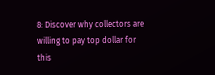8: Discover why collectors are willing to pay top dollar for this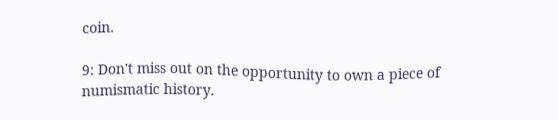coin.

9: Don't miss out on the opportunity to own a piece of numismatic history.